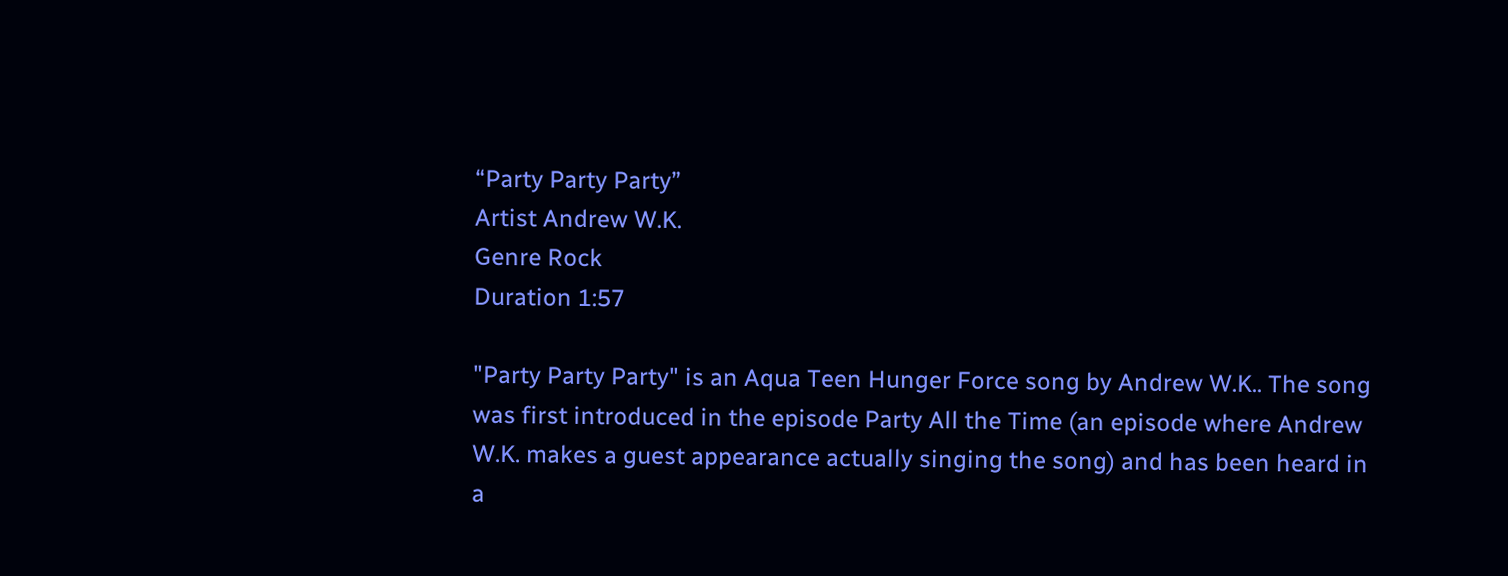“Party Party Party”
Artist Andrew W.K.
Genre Rock
Duration 1:57

"Party Party Party" is an Aqua Teen Hunger Force song by Andrew W.K.. The song was first introduced in the episode Party All the Time (an episode where Andrew W.K. makes a guest appearance actually singing the song) and has been heard in a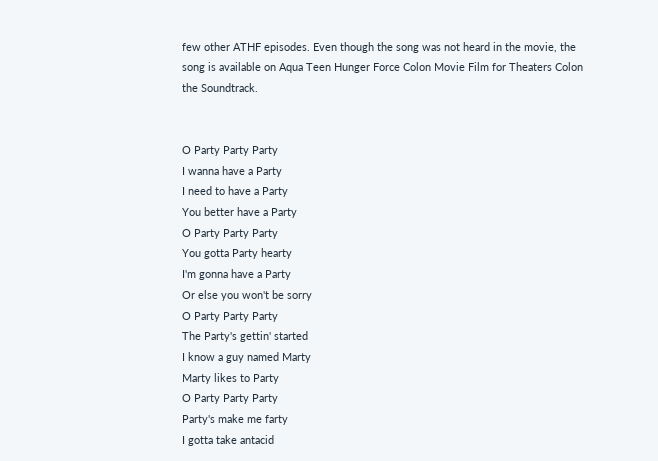few other ATHF episodes. Even though the song was not heard in the movie, the song is available on Aqua Teen Hunger Force Colon Movie Film for Theaters Colon the Soundtrack.


O Party Party Party
I wanna have a Party
I need to have a Party
You better have a Party
O Party Party Party
You gotta Party hearty
I'm gonna have a Party
Or else you won't be sorry
O Party Party Party
The Party's gettin' started
I know a guy named Marty
Marty likes to Party
O Party Party Party
Party's make me farty
I gotta take antacid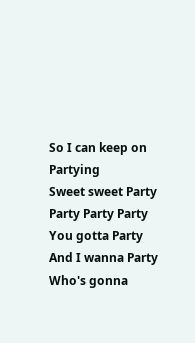So I can keep on Partying
Sweet sweet Party
Party Party Party
You gotta Party
And I wanna Party
Who's gonna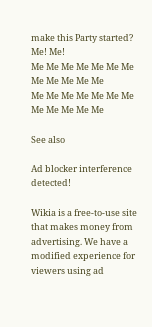make this Party started?
Me! Me!
Me Me Me Me Me Me Me Me Me Me Me Me
Me Me Me Me Me Me Me Me Me Me Me Me

See also

Ad blocker interference detected!

Wikia is a free-to-use site that makes money from advertising. We have a modified experience for viewers using ad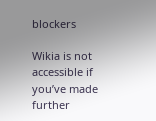blockers

Wikia is not accessible if you’ve made further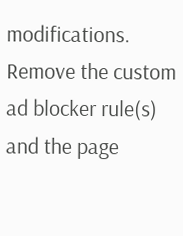modifications. Remove the custom ad blocker rule(s) and the page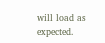will load as expected.